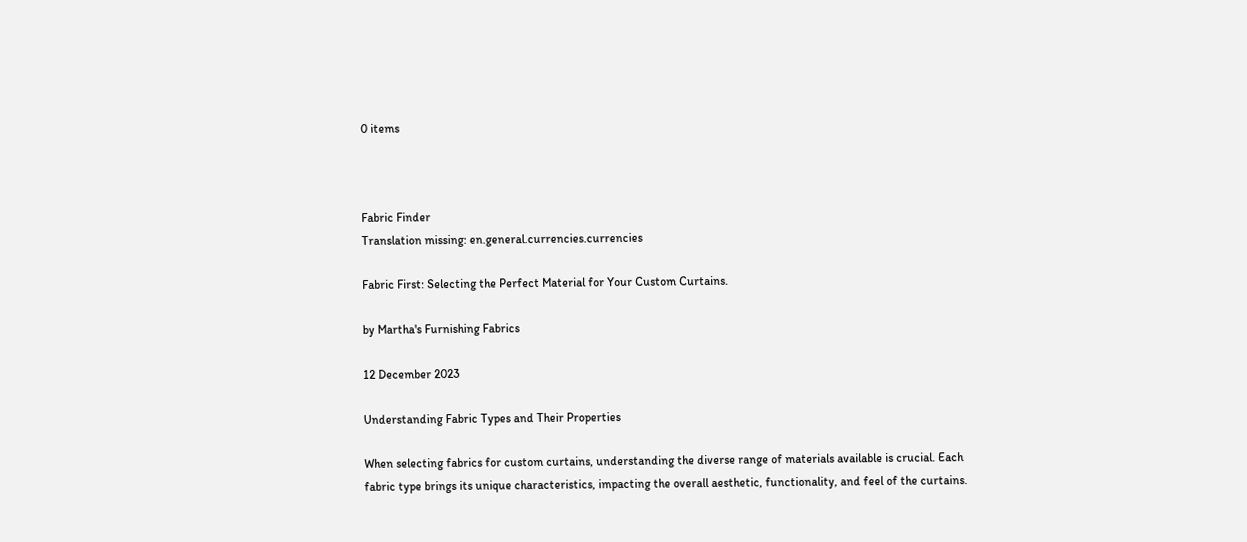0 items



Fabric Finder
Translation missing: en.general.currencies.currencies

Fabric First: Selecting the Perfect Material for Your Custom Curtains.

by Martha's Furnishing Fabrics

12 December 2023

Understanding Fabric Types and Their Properties

When selecting fabrics for custom curtains, understanding the diverse range of materials available is crucial. Each fabric type brings its unique characteristics, impacting the overall aesthetic, functionality, and feel of the curtains.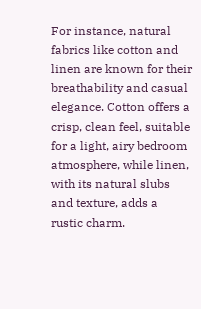For instance, natural fabrics like cotton and linen are known for their breathability and casual elegance. Cotton offers a crisp, clean feel, suitable for a light, airy bedroom atmosphere, while linen, with its natural slubs and texture, adds a rustic charm.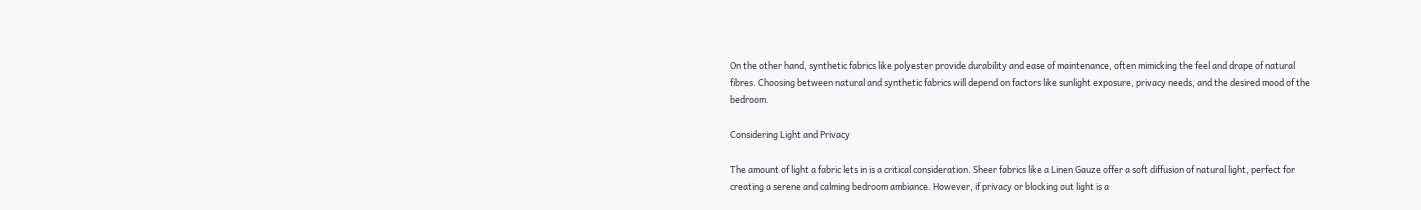On the other hand, synthetic fabrics like polyester provide durability and ease of maintenance, often mimicking the feel and drape of natural fibres. Choosing between natural and synthetic fabrics will depend on factors like sunlight exposure, privacy needs, and the desired mood of the bedroom.

Considering Light and Privacy

The amount of light a fabric lets in is a critical consideration. Sheer fabrics like a Linen Gauze offer a soft diffusion of natural light, perfect for creating a serene and calming bedroom ambiance. However, if privacy or blocking out light is a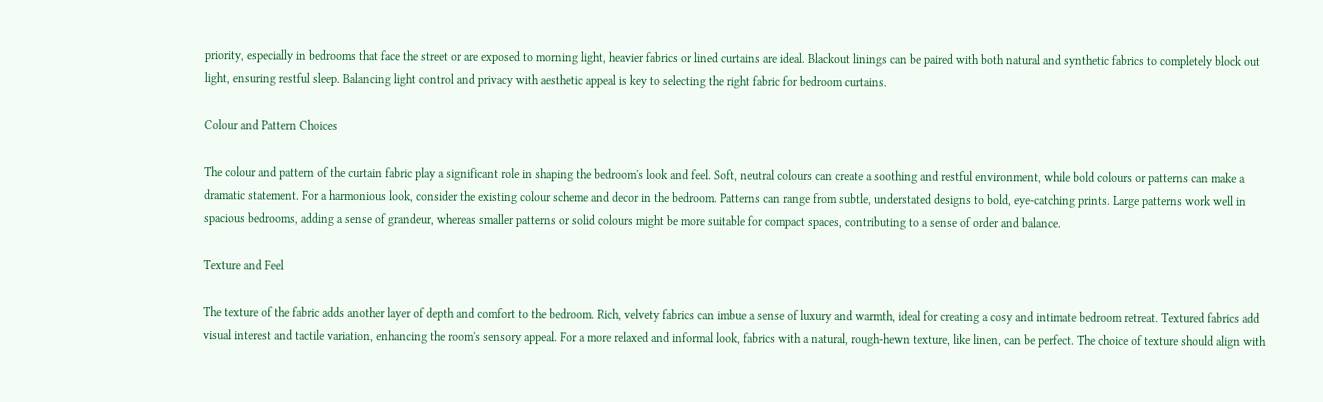priority, especially in bedrooms that face the street or are exposed to morning light, heavier fabrics or lined curtains are ideal. Blackout linings can be paired with both natural and synthetic fabrics to completely block out light, ensuring restful sleep. Balancing light control and privacy with aesthetic appeal is key to selecting the right fabric for bedroom curtains.

Colour and Pattern Choices

The colour and pattern of the curtain fabric play a significant role in shaping the bedroom's look and feel. Soft, neutral colours can create a soothing and restful environment, while bold colours or patterns can make a dramatic statement. For a harmonious look, consider the existing colour scheme and decor in the bedroom. Patterns can range from subtle, understated designs to bold, eye-catching prints. Large patterns work well in spacious bedrooms, adding a sense of grandeur, whereas smaller patterns or solid colours might be more suitable for compact spaces, contributing to a sense of order and balance.

Texture and Feel

The texture of the fabric adds another layer of depth and comfort to the bedroom. Rich, velvety fabrics can imbue a sense of luxury and warmth, ideal for creating a cosy and intimate bedroom retreat. Textured fabrics add visual interest and tactile variation, enhancing the room's sensory appeal. For a more relaxed and informal look, fabrics with a natural, rough-hewn texture, like linen, can be perfect. The choice of texture should align with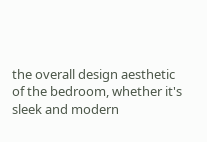the overall design aesthetic of the bedroom, whether it's sleek and modern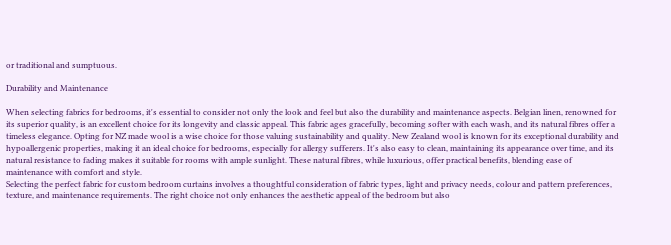or traditional and sumptuous.

Durability and Maintenance

When selecting fabrics for bedrooms, it's essential to consider not only the look and feel but also the durability and maintenance aspects. Belgian linen, renowned for its superior quality, is an excellent choice for its longevity and classic appeal. This fabric ages gracefully, becoming softer with each wash, and its natural fibres offer a timeless elegance. Opting for NZ made wool is a wise choice for those valuing sustainability and quality. New Zealand wool is known for its exceptional durability and hypoallergenic properties, making it an ideal choice for bedrooms, especially for allergy sufferers. It's also easy to clean, maintaining its appearance over time, and its natural resistance to fading makes it suitable for rooms with ample sunlight. These natural fibres, while luxurious, offer practical benefits, blending ease of maintenance with comfort and style.
Selecting the perfect fabric for custom bedroom curtains involves a thoughtful consideration of fabric types, light and privacy needs, colour and pattern preferences, texture, and maintenance requirements. The right choice not only enhances the aesthetic appeal of the bedroom but also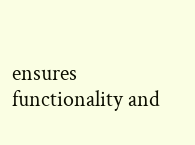ensures functionality and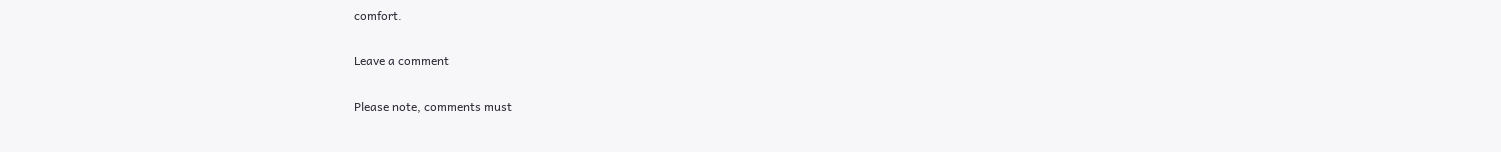comfort.

Leave a comment

Please note, comments must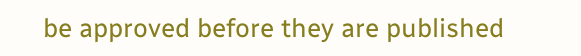be approved before they are published